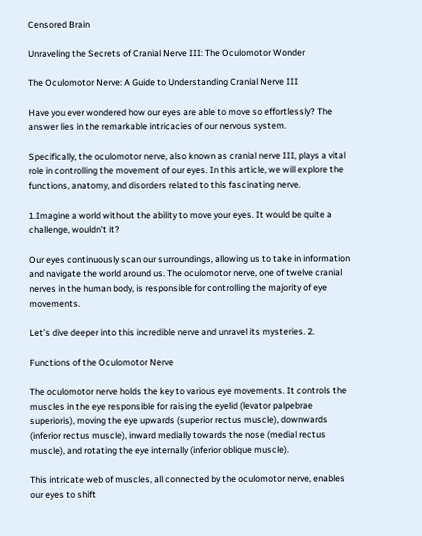Censored Brain

Unraveling the Secrets of Cranial Nerve III: The Oculomotor Wonder

The Oculomotor Nerve: A Guide to Understanding Cranial Nerve III

Have you ever wondered how our eyes are able to move so effortlessly? The answer lies in the remarkable intricacies of our nervous system.

Specifically, the oculomotor nerve, also known as cranial nerve III, plays a vital role in controlling the movement of our eyes. In this article, we will explore the functions, anatomy, and disorders related to this fascinating nerve.

1.Imagine a world without the ability to move your eyes. It would be quite a challenge, wouldn’t it?

Our eyes continuously scan our surroundings, allowing us to take in information and navigate the world around us. The oculomotor nerve, one of twelve cranial nerves in the human body, is responsible for controlling the majority of eye movements.

Let’s dive deeper into this incredible nerve and unravel its mysteries. 2.

Functions of the Oculomotor Nerve

The oculomotor nerve holds the key to various eye movements. It controls the muscles in the eye responsible for raising the eyelid (levator palpebrae superioris), moving the eye upwards (superior rectus muscle), downwards (inferior rectus muscle), inward medially towards the nose (medial rectus muscle), and rotating the eye internally (inferior oblique muscle).

This intricate web of muscles, all connected by the oculomotor nerve, enables our eyes to shift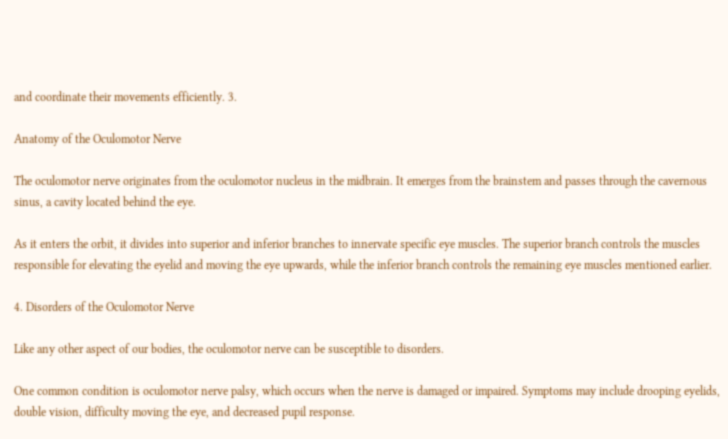and coordinate their movements efficiently. 3.

Anatomy of the Oculomotor Nerve

The oculomotor nerve originates from the oculomotor nucleus in the midbrain. It emerges from the brainstem and passes through the cavernous sinus, a cavity located behind the eye.

As it enters the orbit, it divides into superior and inferior branches to innervate specific eye muscles. The superior branch controls the muscles responsible for elevating the eyelid and moving the eye upwards, while the inferior branch controls the remaining eye muscles mentioned earlier.

4. Disorders of the Oculomotor Nerve

Like any other aspect of our bodies, the oculomotor nerve can be susceptible to disorders.

One common condition is oculomotor nerve palsy, which occurs when the nerve is damaged or impaired. Symptoms may include drooping eyelids, double vision, difficulty moving the eye, and decreased pupil response.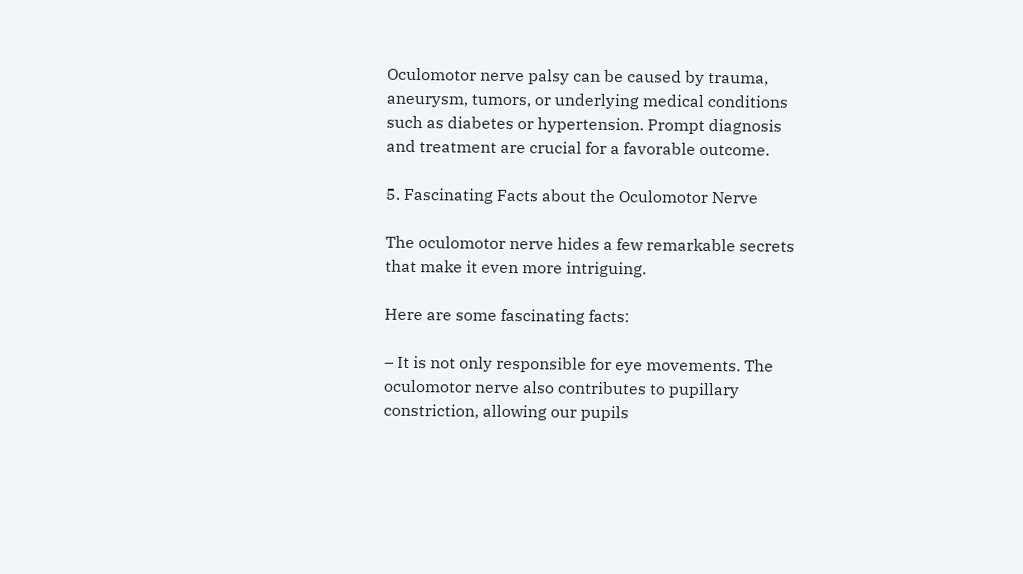Oculomotor nerve palsy can be caused by trauma, aneurysm, tumors, or underlying medical conditions such as diabetes or hypertension. Prompt diagnosis and treatment are crucial for a favorable outcome.

5. Fascinating Facts about the Oculomotor Nerve

The oculomotor nerve hides a few remarkable secrets that make it even more intriguing.

Here are some fascinating facts:

– It is not only responsible for eye movements. The oculomotor nerve also contributes to pupillary constriction, allowing our pupils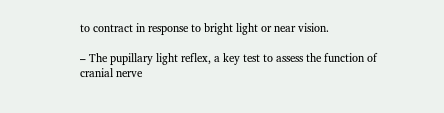to contract in response to bright light or near vision.

– The pupillary light reflex, a key test to assess the function of cranial nerve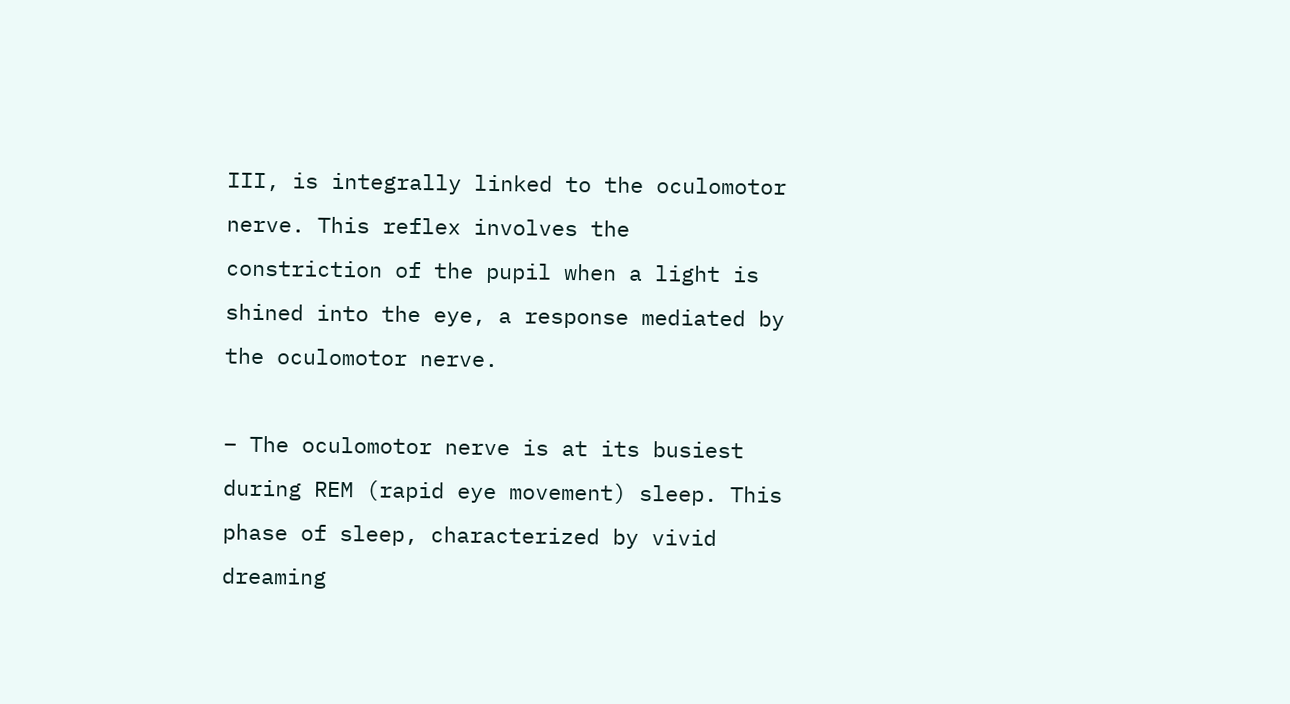III, is integrally linked to the oculomotor nerve. This reflex involves the constriction of the pupil when a light is shined into the eye, a response mediated by the oculomotor nerve.

– The oculomotor nerve is at its busiest during REM (rapid eye movement) sleep. This phase of sleep, characterized by vivid dreaming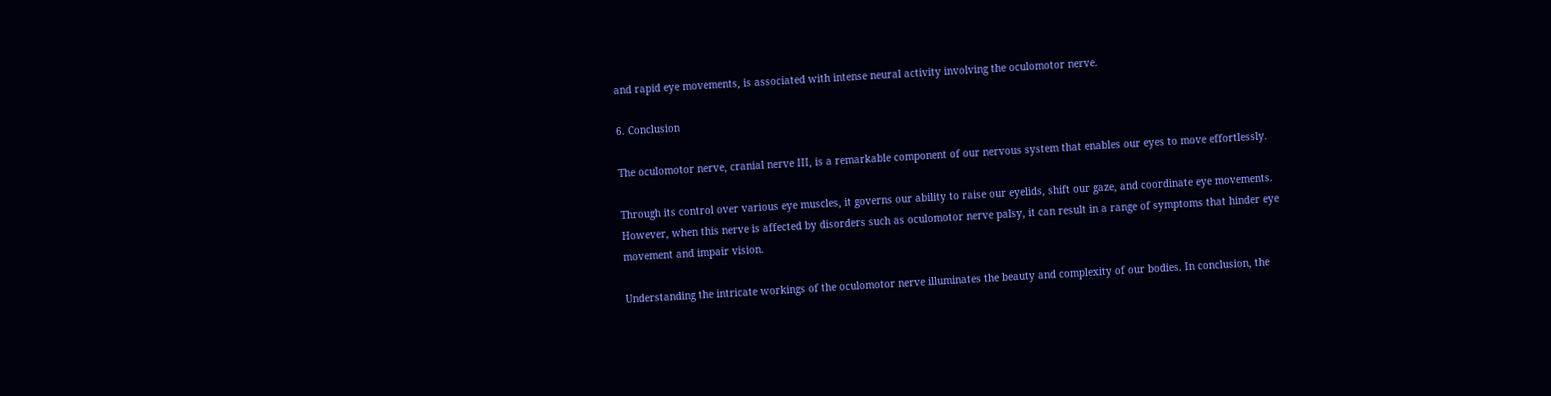and rapid eye movements, is associated with intense neural activity involving the oculomotor nerve.

6. Conclusion

The oculomotor nerve, cranial nerve III, is a remarkable component of our nervous system that enables our eyes to move effortlessly.

Through its control over various eye muscles, it governs our ability to raise our eyelids, shift our gaze, and coordinate eye movements. However, when this nerve is affected by disorders such as oculomotor nerve palsy, it can result in a range of symptoms that hinder eye movement and impair vision.

Understanding the intricate workings of the oculomotor nerve illuminates the beauty and complexity of our bodies. In conclusion, the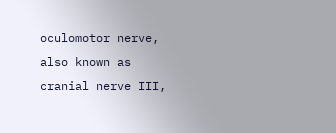oculomotor nerve, also known as cranial nerve III,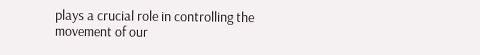plays a crucial role in controlling the movement of our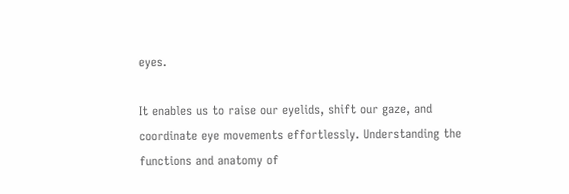eyes.

It enables us to raise our eyelids, shift our gaze, and coordinate eye movements effortlessly. Understanding the functions and anatomy of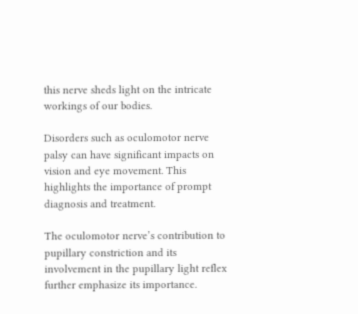this nerve sheds light on the intricate workings of our bodies.

Disorders such as oculomotor nerve palsy can have significant impacts on vision and eye movement. This highlights the importance of prompt diagnosis and treatment.

The oculomotor nerve’s contribution to pupillary constriction and its involvement in the pupillary light reflex further emphasize its importance.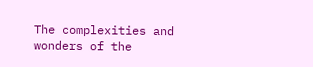The complexities and wonders of the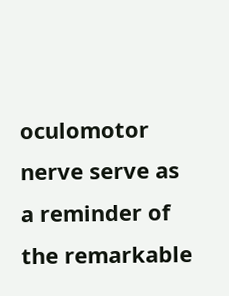oculomotor nerve serve as a reminder of the remarkable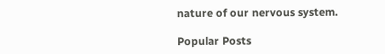nature of our nervous system.

Popular Posts